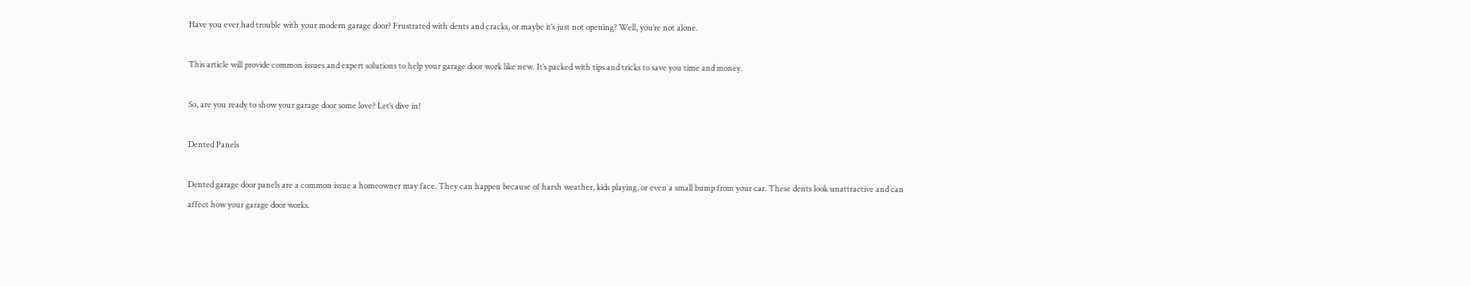Have you ever had trouble with your modern garage door? Frustrated with dents and cracks, or maybe it’s just not opening? Well, you’re not alone.

This article will provide common issues and expert solutions to help your garage door work like new. It’s packed with tips and tricks to save you time and money.

So, are you ready to show your garage door some love? Let’s dive in!

Dented Panels

Dented garage door panels are a common issue a homeowner may face. They can happen because of harsh weather, kids playing, or even a small bump from your car. These dents look unattractive and can affect how your garage door works.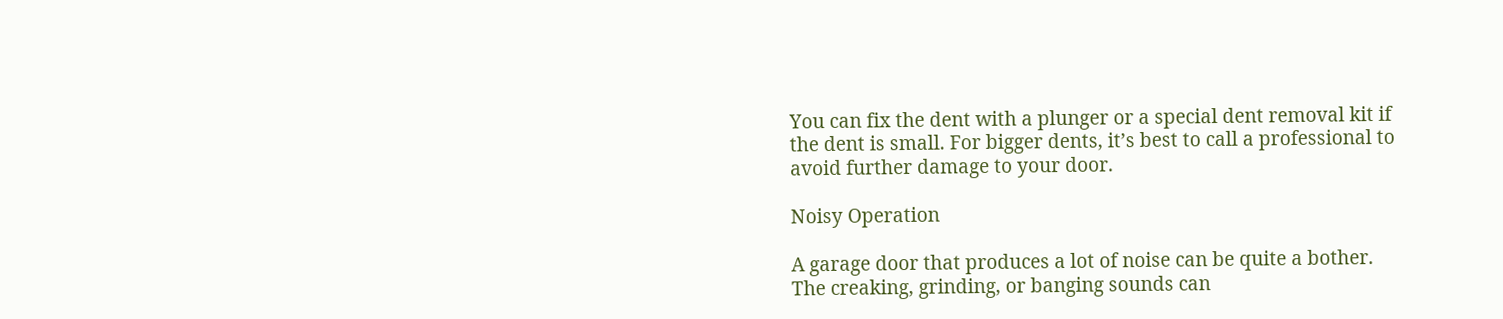You can fix the dent with a plunger or a special dent removal kit if the dent is small. For bigger dents, it’s best to call a professional to avoid further damage to your door.

Noisy Operation

A garage door that produces a lot of noise can be quite a bother. The creaking, grinding, or banging sounds can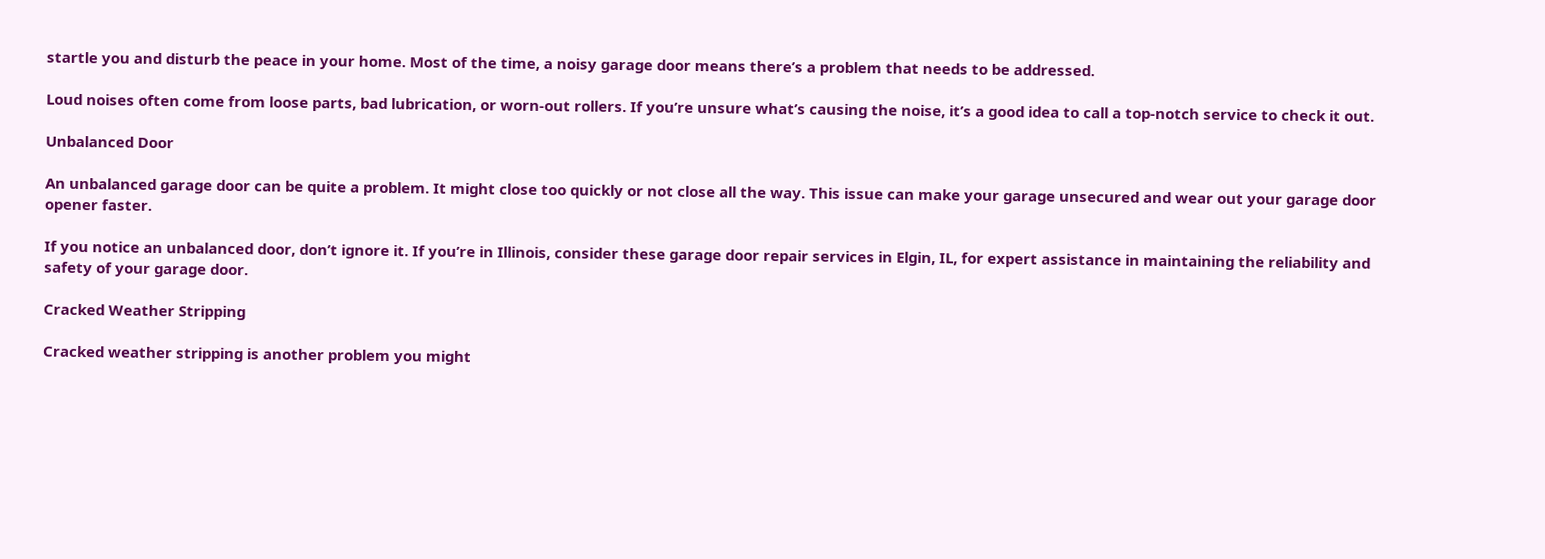startle you and disturb the peace in your home. Most of the time, a noisy garage door means there’s a problem that needs to be addressed.

Loud noises often come from loose parts, bad lubrication, or worn-out rollers. If you’re unsure what’s causing the noise, it’s a good idea to call a top-notch service to check it out.

Unbalanced Door

An unbalanced garage door can be quite a problem. It might close too quickly or not close all the way. This issue can make your garage unsecured and wear out your garage door opener faster.

If you notice an unbalanced door, don’t ignore it. If you’re in Illinois, consider these garage door repair services in Elgin, IL, for expert assistance in maintaining the reliability and safety of your garage door.

Cracked Weather Stripping

Cracked weather stripping is another problem you might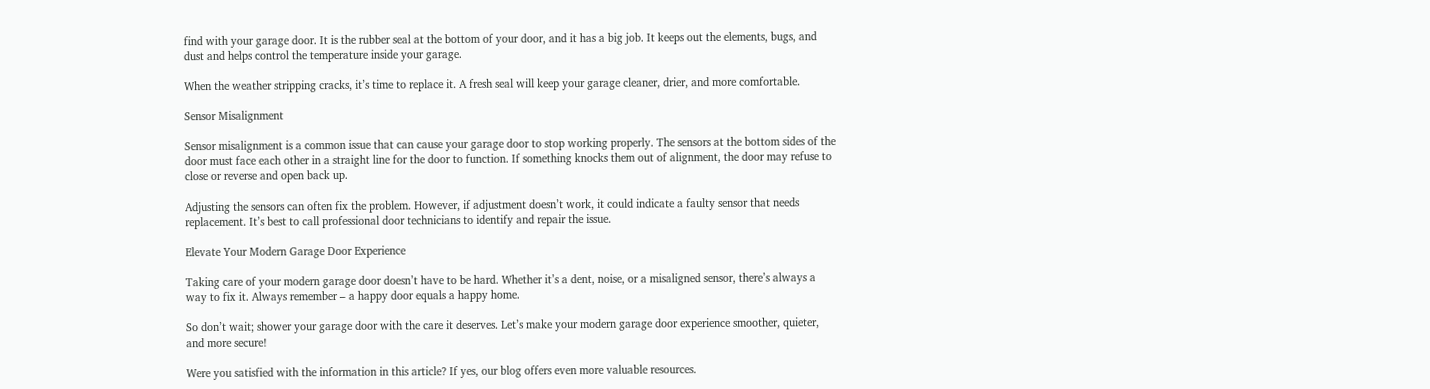find with your garage door. It is the rubber seal at the bottom of your door, and it has a big job. It keeps out the elements, bugs, and dust and helps control the temperature inside your garage.

When the weather stripping cracks, it’s time to replace it. A fresh seal will keep your garage cleaner, drier, and more comfortable.

Sensor Misalignment

Sensor misalignment is a common issue that can cause your garage door to stop working properly. The sensors at the bottom sides of the door must face each other in a straight line for the door to function. If something knocks them out of alignment, the door may refuse to close or reverse and open back up.

Adjusting the sensors can often fix the problem. However, if adjustment doesn’t work, it could indicate a faulty sensor that needs replacement. It’s best to call professional door technicians to identify and repair the issue.

Elevate Your Modern Garage Door Experience

Taking care of your modern garage door doesn’t have to be hard. Whether it’s a dent, noise, or a misaligned sensor, there’s always a way to fix it. Always remember – a happy door equals a happy home.

So don’t wait; shower your garage door with the care it deserves. Let’s make your modern garage door experience smoother, quieter, and more secure!

Were you satisfied with the information in this article? If yes, our blog offers even more valuable resources.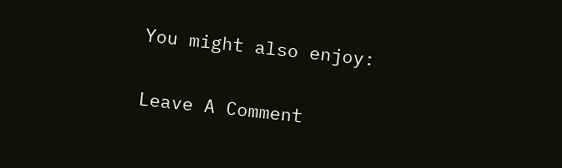You might also enjoy:

Leave A Comment